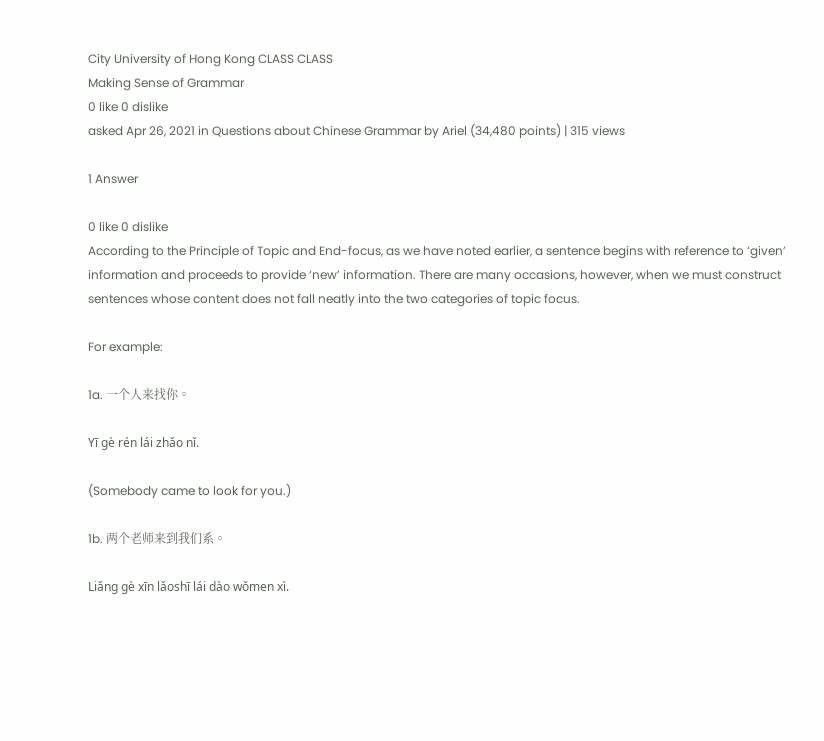City University of Hong Kong CLASS CLASS
Making Sense of Grammar
0 like 0 dislike
asked Apr 26, 2021 in Questions about Chinese Grammar by Ariel (34,480 points) | 315 views

1 Answer

0 like 0 dislike
According to the Principle of Topic and End-focus, as we have noted earlier, a sentence begins with reference to ‘given’ information and proceeds to provide ‘new’ information. There are many occasions, however, when we must construct sentences whose content does not fall neatly into the two categories of topic focus.

For example:

1a. 一个人来找你。

Yī gè rén lái zhǎo nǐ.

(Somebody came to look for you.)

1b. 两个老师来到我们系。

Liǎng gè xīn lǎoshī lái dào wǒmen xì.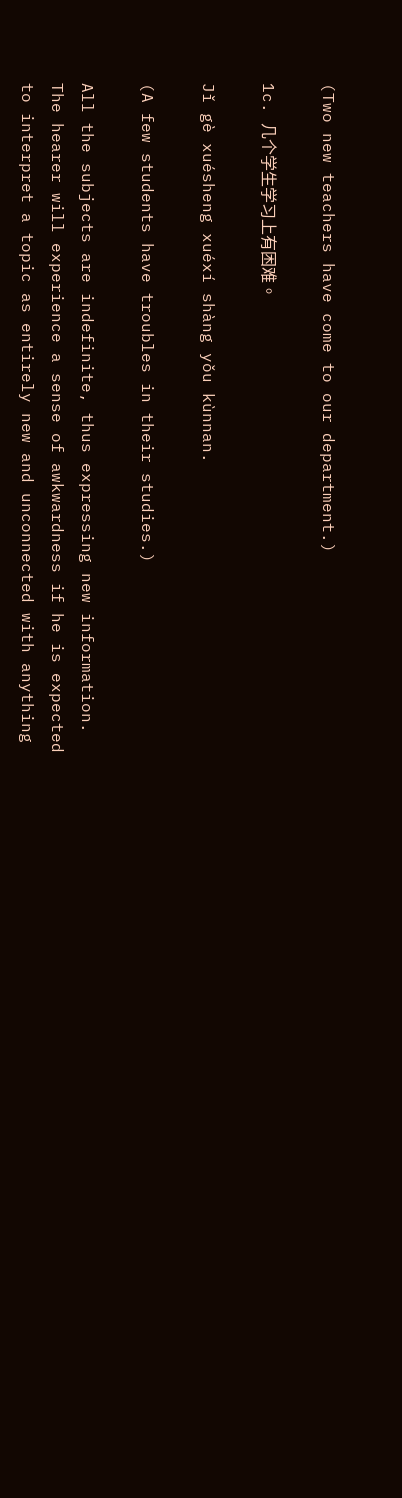(Two new teachers have come to our department.)

1c. 几个学生学习上有困难。

Jǐ gè xuésheng xuéxí shàng yǒu kùnnan.

(A few students have troubles in their studies.)

All the subjects are indefinite, thus expressing new information. The hearer will experience a sense of awkwardness if he is expected to interpret a topic as entirely new and unconnected with anything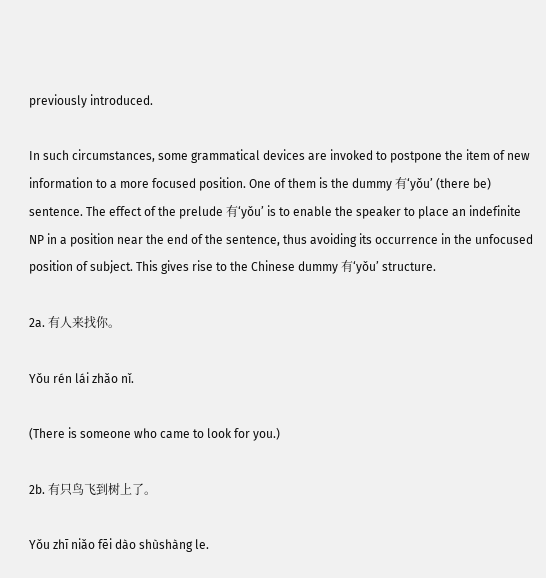previously introduced.

In such circumstances, some grammatical devices are invoked to postpone the item of new information to a more focused position. One of them is the dummy 有‘yǒu’ (there be) sentence. The effect of the prelude 有‘yǒu’ is to enable the speaker to place an indefinite NP in a position near the end of the sentence, thus avoiding its occurrence in the unfocused position of subject. This gives rise to the Chinese dummy 有‘yǒu’ structure.

2a. 有人来找你。

Yǒu rén lái zhǎo nǐ.

(There is someone who came to look for you.)

2b. 有只鸟飞到树上了。

Yǒu zhī niǎo fēi dào shùshàng le.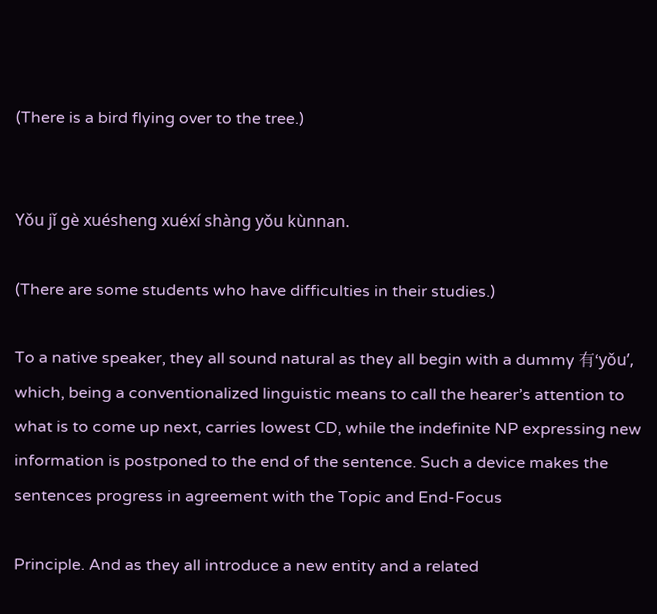(There is a bird flying over to the tree.)


Yǒu jǐ gè xuésheng xuéxí shàng yǒu kùnnan.

(There are some students who have difficulties in their studies.)

To a native speaker, they all sound natural as they all begin with a dummy 有‘yǒu’, which, being a conventionalized linguistic means to call the hearer’s attention to what is to come up next, carries lowest CD, while the indefinite NP expressing new information is postponed to the end of the sentence. Such a device makes the sentences progress in agreement with the Topic and End-Focus

Principle. And as they all introduce a new entity and a related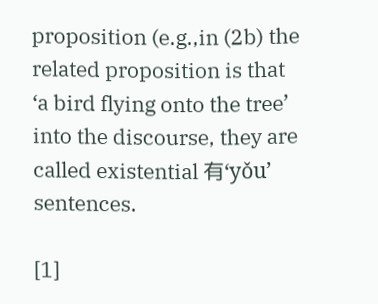proposition (e.g.,in (2b) the related proposition is that ‘a bird flying onto the tree’ into the discourse, they are called existential 有‘yǒu’ sentences.

[1]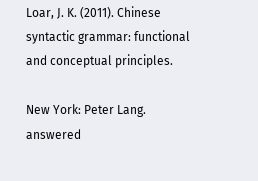Loar, J. K. (2011). Chinese syntactic grammar: functional and conceptual principles.

New York: Peter Lang.
answered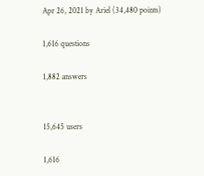Apr 26, 2021 by Ariel (34,480 points)

1,616 questions

1,882 answers


15,645 users

1,616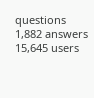questions
1,882 answers
15,645 users